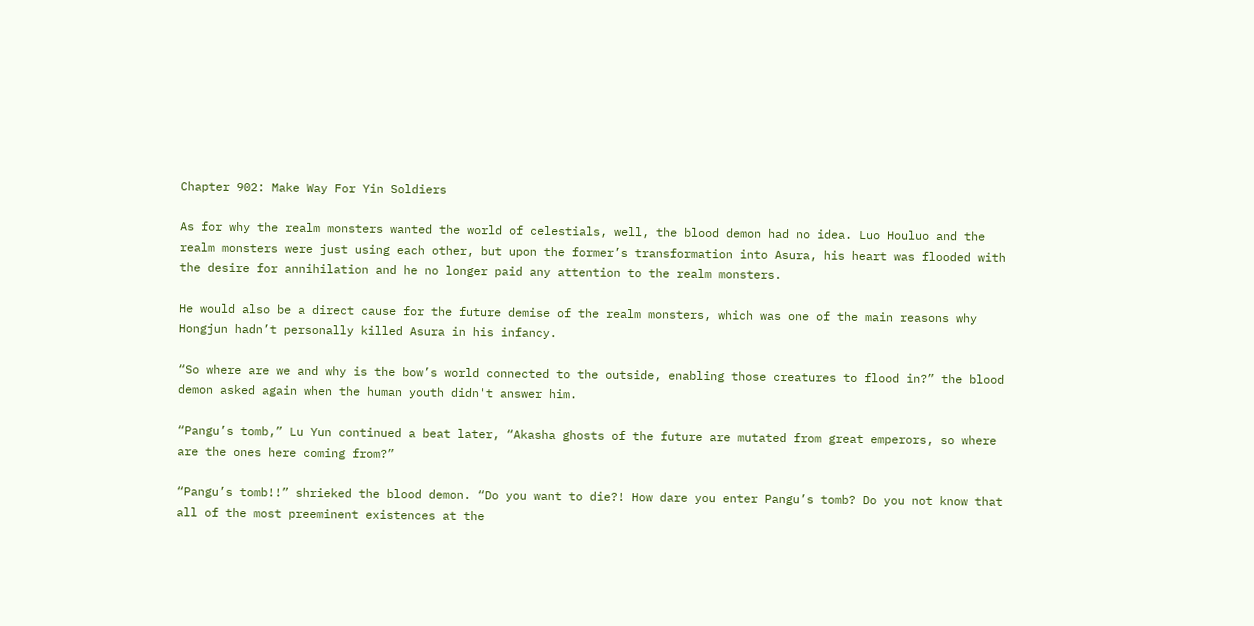Chapter 902: Make Way For Yin Soldiers

As for why the realm monsters wanted the world of celestials, well, the blood demon had no idea. Luo Houluo and the realm monsters were just using each other, but upon the former’s transformation into Asura, his heart was flooded with the desire for annihilation and he no longer paid any attention to the realm monsters.

He would also be a direct cause for the future demise of the realm monsters, which was one of the main reasons why Hongjun hadn’t personally killed Asura in his infancy.

“So where are we and why is the bow’s world connected to the outside, enabling those creatures to flood in?” the blood demon asked again when the human youth didn't answer him.

“Pangu’s tomb,” Lu Yun continued a beat later, “Akasha ghosts of the future are mutated from great emperors, so where are the ones here coming from?”

“Pangu’s tomb!!” shrieked the blood demon. “Do you want to die?! How dare you enter Pangu’s tomb? Do you not know that all of the most preeminent existences at the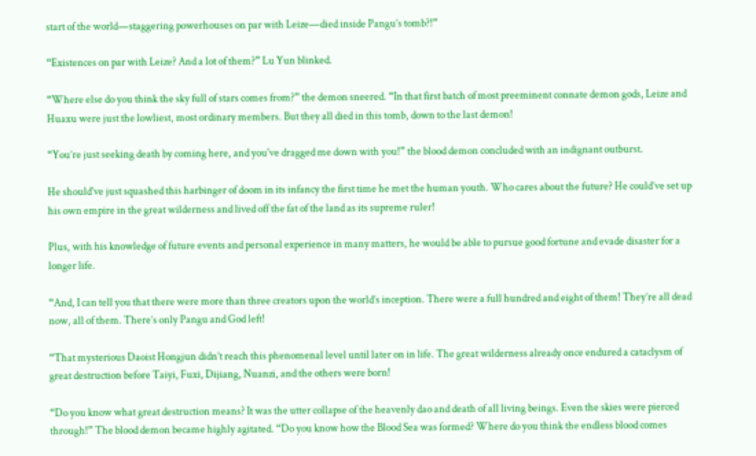start of the world—staggering powerhouses on par with Leize—died inside Pangu’s tomb?!”

“Existences on par with Leize? And a lot of them?” Lu Yun blinked.

“Where else do you think the sky full of stars comes from?” the demon sneered. “In that first batch of most preeminent connate demon gods, Leize and Huaxu were just the lowliest, most ordinary members. But they all died in this tomb, down to the last demon!

“You’re just seeking death by coming here, and you've dragged me down with you!” the blood demon concluded with an indignant outburst.

He should've just squashed this harbinger of doom in its infancy the first time he met the human youth. Who cares about the future? He could’ve set up his own empire in the great wilderness and lived off the fat of the land as its supreme ruler!

Plus, with his knowledge of future events and personal experience in many matters, he would be able to pursue good fortune and evade disaster for a longer life.

“And, I can tell you that there were more than three creators upon the world’s inception. There were a full hundred and eight of them! They’re all dead now, all of them. There’s only Pangu and God left!

“That mysterious Daoist Hongjun didn’t reach this phenomenal level until later on in life. The great wilderness already once endured a cataclysm of great destruction before Taiyi, Fuxi, Dijiang, Nuanzi, and the others were born!

“Do you know what great destruction means? It was the utter collapse of the heavenly dao and death of all living beings. Even the skies were pierced through!” The blood demon became highly agitated. “Do you know how the Blood Sea was formed? Where do you think the endless blood comes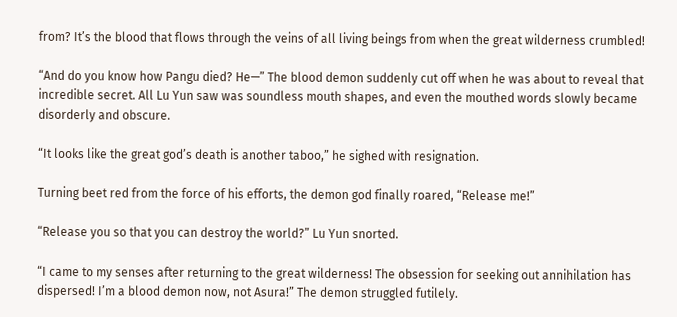from? It’s the blood that flows through the veins of all living beings from when the great wilderness crumbled!

“And do you know how Pangu died? He—” The blood demon suddenly cut off when he was about to reveal that incredible secret. All Lu Yun saw was soundless mouth shapes, and even the mouthed words slowly became disorderly and obscure.

“It looks like the great god’s death is another taboo,” he sighed with resignation.

Turning beet red from the force of his efforts, the demon god finally roared, “Release me!”

“Release you so that you can destroy the world?” Lu Yun snorted.

“I came to my senses after returning to the great wilderness! The obsession for seeking out annihilation has dispersed! I’m a blood demon now, not Asura!” The demon struggled futilely.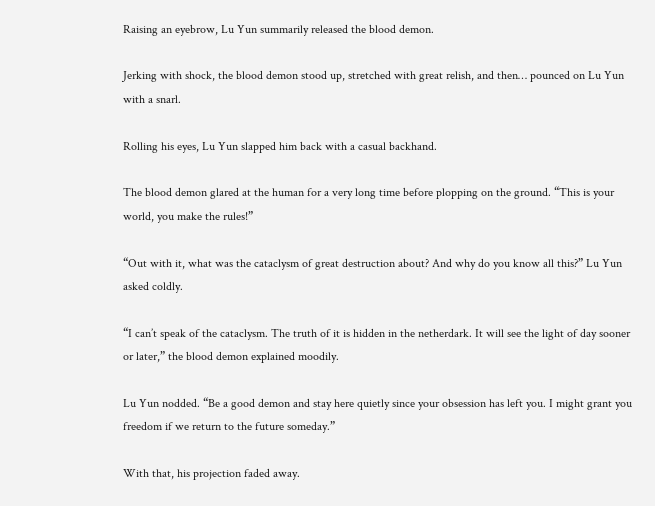Raising an eyebrow, Lu Yun summarily released the blood demon.

Jerking with shock, the blood demon stood up, stretched with great relish, and then… pounced on Lu Yun with a snarl.

Rolling his eyes, Lu Yun slapped him back with a casual backhand.

The blood demon glared at the human for a very long time before plopping on the ground. “This is your world, you make the rules!”

“Out with it, what was the cataclysm of great destruction about? And why do you know all this?” Lu Yun asked coldly.

“I can’t speak of the cataclysm. The truth of it is hidden in the netherdark. It will see the light of day sooner or later,” the blood demon explained moodily.

Lu Yun nodded. “Be a good demon and stay here quietly since your obsession has left you. I might grant you freedom if we return to the future someday.”

With that, his projection faded away.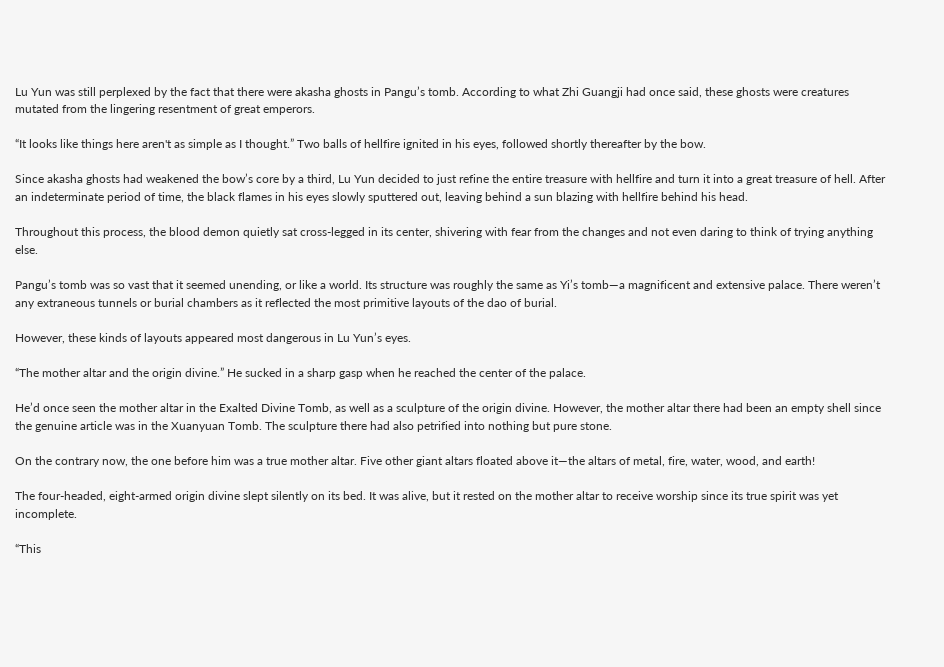Lu Yun was still perplexed by the fact that there were akasha ghosts in Pangu’s tomb. According to what Zhi Guangji had once said, these ghosts were creatures mutated from the lingering resentment of great emperors.

“It looks like things here aren't as simple as I thought.” Two balls of hellfire ignited in his eyes, followed shortly thereafter by the bow.

Since akasha ghosts had weakened the bow’s core by a third, Lu Yun decided to just refine the entire treasure with hellfire and turn it into a great treasure of hell. After an indeterminate period of time, the black flames in his eyes slowly sputtered out, leaving behind a sun blazing with hellfire behind his head.

Throughout this process, the blood demon quietly sat cross-legged in its center, shivering with fear from the changes and not even daring to think of trying anything else.

Pangu’s tomb was so vast that it seemed unending, or like a world. Its structure was roughly the same as Yi’s tomb—a magnificent and extensive palace. There weren’t any extraneous tunnels or burial chambers as it reflected the most primitive layouts of the dao of burial.

However, these kinds of layouts appeared most dangerous in Lu Yun’s eyes.

“The mother altar and the origin divine.” He sucked in a sharp gasp when he reached the center of the palace.

He’d once seen the mother altar in the Exalted Divine Tomb, as well as a sculpture of the origin divine. However, the mother altar there had been an empty shell since the genuine article was in the Xuanyuan Tomb. The sculpture there had also petrified into nothing but pure stone.

On the contrary now, the one before him was a true mother altar. Five other giant altars floated above it—the altars of metal, fire, water, wood, and earth!

The four-headed, eight-armed origin divine slept silently on its bed. It was alive, but it rested on the mother altar to receive worship since its true spirit was yet incomplete.

“This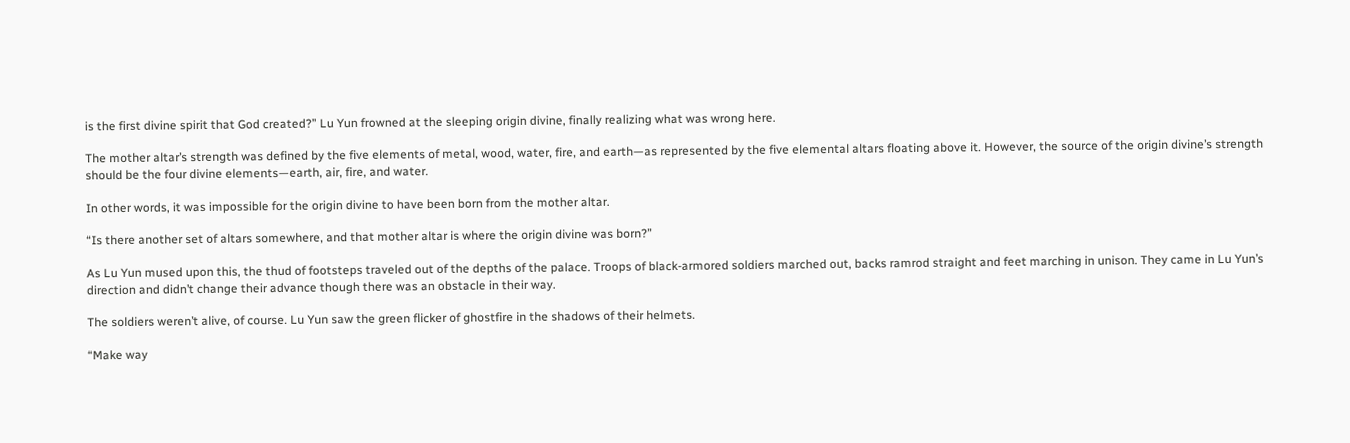is the first divine spirit that God created?” Lu Yun frowned at the sleeping origin divine, finally realizing what was wrong here.

The mother altar’s strength was defined by the five elements of metal, wood, water, fire, and earth—as represented by the five elemental altars floating above it. However, the source of the origin divine’s strength should be the four divine elements—earth, air, fire, and water.

In other words, it was impossible for the origin divine to have been born from the mother altar.

“Is there another set of altars somewhere, and that mother altar is where the origin divine was born?”

As Lu Yun mused upon this, the thud of footsteps traveled out of the depths of the palace. Troops of black-armored soldiers marched out, backs ramrod straight and feet marching in unison. They came in Lu Yun’s direction and didn’t change their advance though there was an obstacle in their way.

The soldiers weren’t alive, of course. Lu Yun saw the green flicker of ghostfire in the shadows of their helmets.

“Make way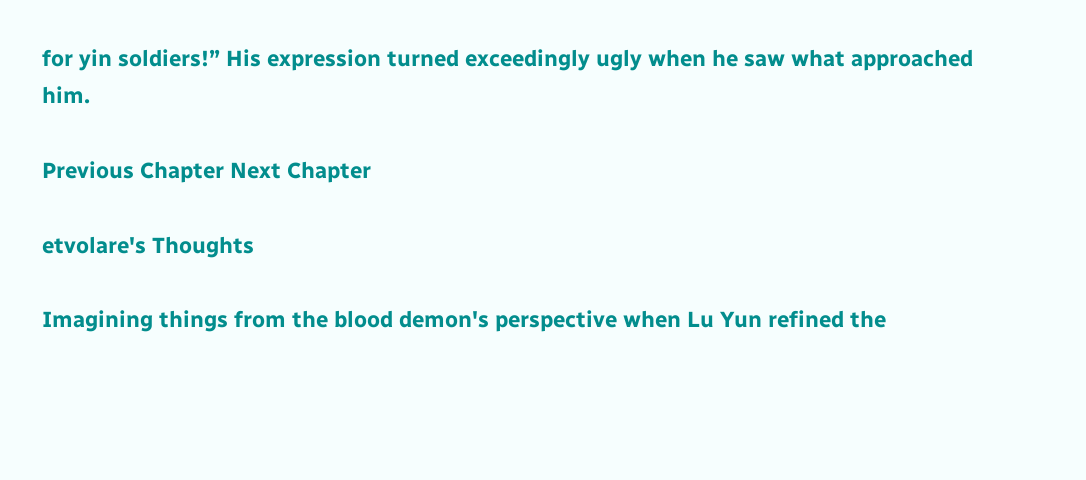for yin soldiers!” His expression turned exceedingly ugly when he saw what approached him.

Previous Chapter Next Chapter

etvolare's Thoughts

Imagining things from the blood demon's perspective when Lu Yun refined the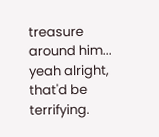treasure around him... yeah alright, that'd be terrifying.